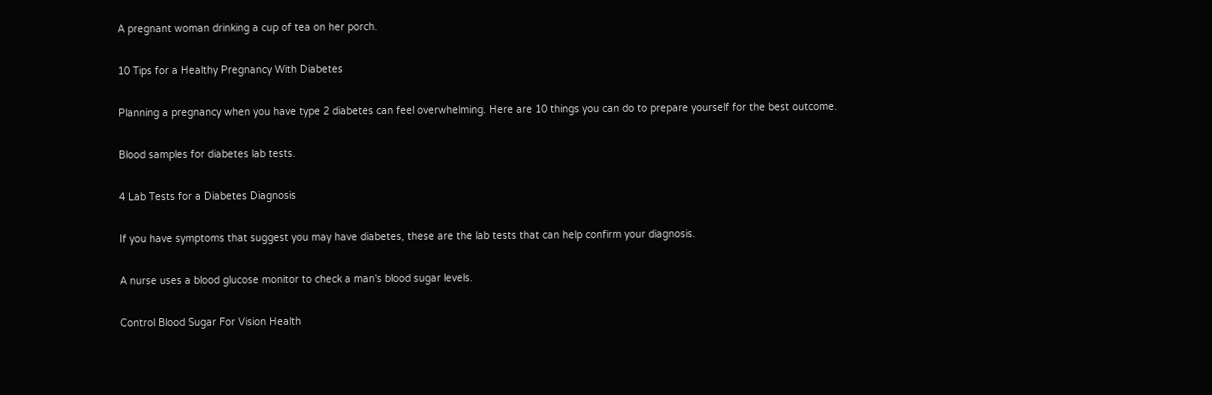A pregnant woman drinking a cup of tea on her porch.

10 Tips for a Healthy Pregnancy With Diabetes

Planning a pregnancy when you have type 2 diabetes can feel overwhelming. Here are 10 things you can do to prepare yourself for the best outcome.

Blood samples for diabetes lab tests.

4 Lab Tests for a Diabetes Diagnosis

If you have symptoms that suggest you may have diabetes, these are the lab tests that can help confirm your diagnosis.

A nurse uses a blood glucose monitor to check a man's blood sugar levels.

Control Blood Sugar For Vision Health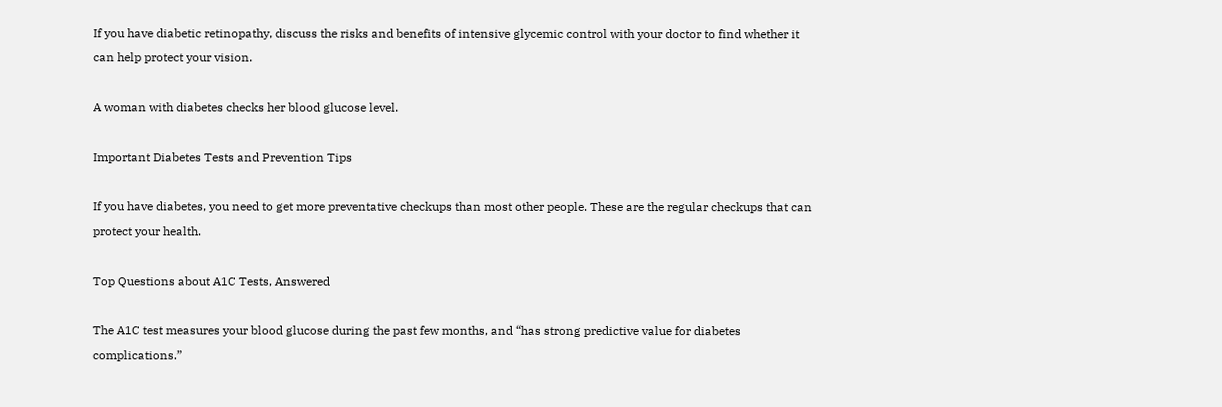If you have diabetic retinopathy, discuss the risks and benefits of intensive glycemic control with your doctor to find whether it can help protect your vision.

A woman with diabetes checks her blood glucose level.

Important Diabetes Tests and Prevention Tips

If you have diabetes, you need to get more preventative checkups than most other people. These are the regular checkups that can protect your health.

Top Questions about A1C Tests, Answered

The A1C test measures your blood glucose during the past few months, and “has strong predictive value for diabetes complications.”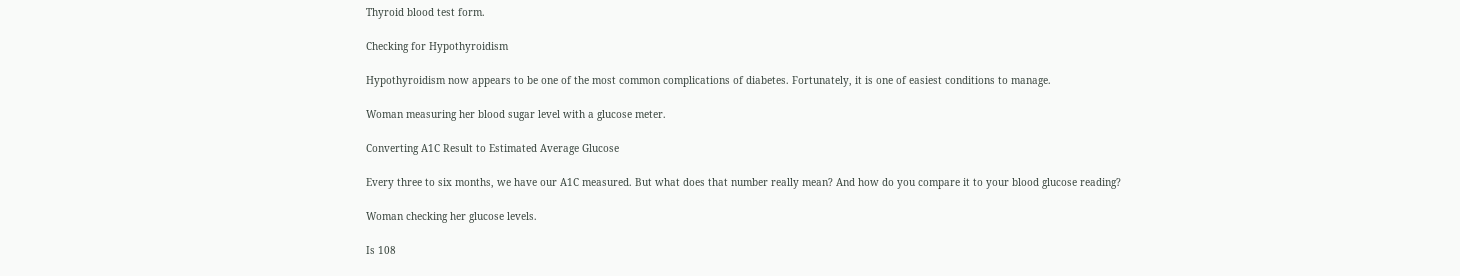Thyroid blood test form.

Checking for Hypothyroidism

Hypothyroidism now appears to be one of the most common complications of diabetes. Fortunately, it is one of easiest conditions to manage.

Woman measuring her blood sugar level with a glucose meter.

Converting A1C Result to Estimated Average Glucose

Every three to six months, we have our A1C measured. But what does that number really mean? And how do you compare it to your blood glucose reading?

Woman checking her glucose levels.

Is 108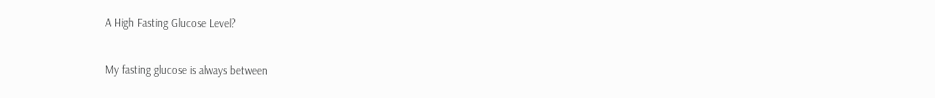A High Fasting Glucose Level?

My fasting glucose is always between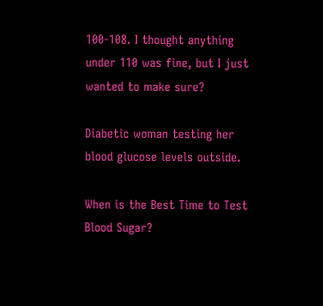100-108. I thought anything under 110 was fine, but I just wanted to make sure?

Diabetic woman testing her blood glucose levels outside.

When is the Best Time to Test Blood Sugar?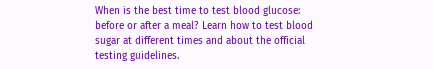When is the best time to test blood glucose: before or after a meal? Learn how to test blood sugar at different times and about the official testing guidelines.